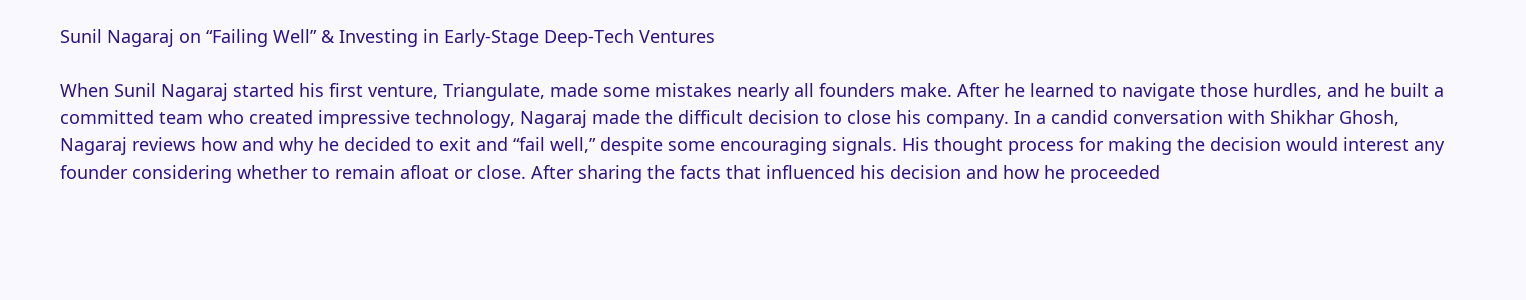Sunil Nagaraj on “Failing Well” & Investing in Early-Stage Deep-Tech Ventures

When Sunil Nagaraj started his first venture, Triangulate, made some mistakes nearly all founders make. After he learned to navigate those hurdles, and he built a committed team who created impressive technology, Nagaraj made the difficult decision to close his company. In a candid conversation with Shikhar Ghosh, Nagaraj reviews how and why he decided to exit and “fail well,” despite some encouraging signals. His thought process for making the decision would interest any founder considering whether to remain afloat or close. After sharing the facts that influenced his decision and how he proceeded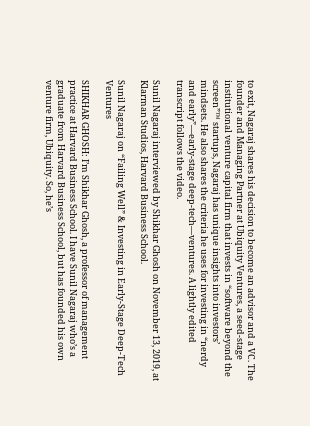to exit, Nagaraj shares his decision to become an advisor and a VC. The founder and Managing Partner at Ubiquity Ventures, a seed-stage institutional venture capital firm that invests in “software beyond the screen”™ startups, Nagaraj has unique insights into investors’ mindsets. He also shares the criteria he uses for investing in “nerdy and early”—early-stage deep-tech—ventures. A lightly edited transcript follows the video.

Sunil Nagaraj interviewed by Shikhar Ghosh on November 13, 2019, at Klarman Studios, Harvard Business School.

Sunil Nagaraj on “Failing Well” & Investing in Early-Stage Deep-Tech Ventures

SHIKHAR GHOSH: I’m Shikhar Ghosh, a professor of management practice at Harvard Business School. I have Sunil Nagaraj who’s a graduate from Harvard Business School, but has founded his own venture firm, Ubiquity. So, he’s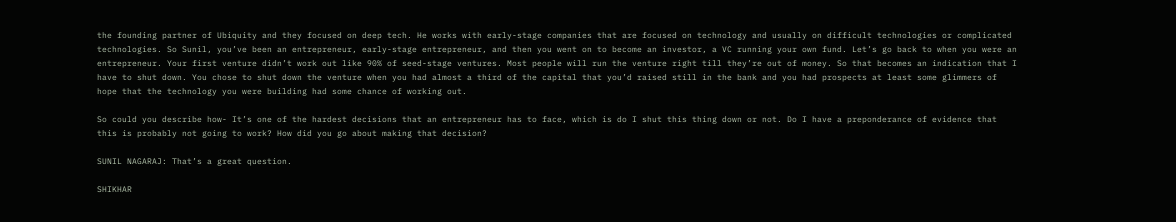the founding partner of Ubiquity and they focused on deep tech. He works with early-stage companies that are focused on technology and usually on difficult technologies or complicated technologies. So Sunil, you’ve been an entrepreneur, early-stage entrepreneur, and then you went on to become an investor, a VC running your own fund. Let’s go back to when you were an entrepreneur. Your first venture didn’t work out like 90% of seed-stage ventures. Most people will run the venture right till they’re out of money. So that becomes an indication that I have to shut down. You chose to shut down the venture when you had almost a third of the capital that you’d raised still in the bank and you had prospects at least some glimmers of hope that the technology you were building had some chance of working out.

So could you describe how- It’s one of the hardest decisions that an entrepreneur has to face, which is do I shut this thing down or not. Do I have a preponderance of evidence that this is probably not going to work? How did you go about making that decision?

SUNIL NAGARAJ: That’s a great question.

SHIKHAR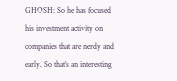GHOSH: So he has focused his investment activity on companies that are nerdy and early. So that’s an interesting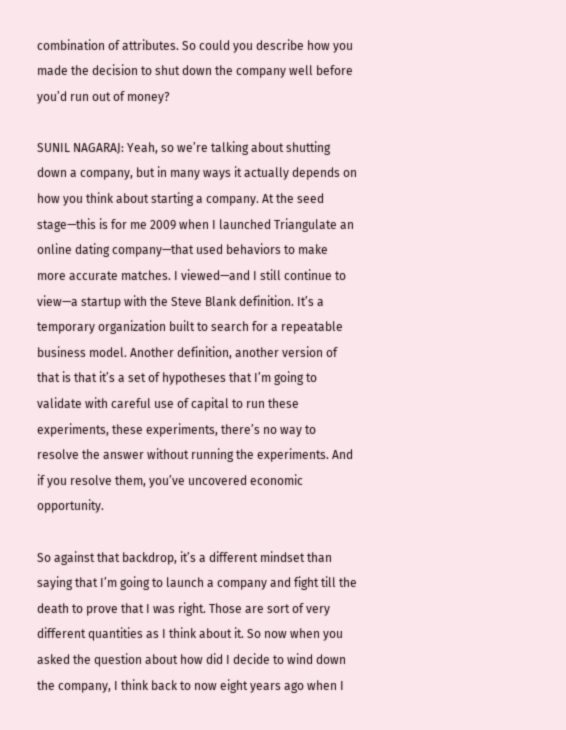combination of attributes. So could you describe how you made the decision to shut down the company well before you’d run out of money?

SUNIL NAGARAJ: Yeah, so we’re talking about shutting down a company, but in many ways it actually depends on how you think about starting a company. At the seed stage—this is for me 2009 when I launched Triangulate an online dating company—that used behaviors to make more accurate matches. I viewed—and I still continue to view—a startup with the Steve Blank definition. It’s a temporary organization built to search for a repeatable business model. Another definition, another version of that is that it’s a set of hypotheses that I’m going to validate with careful use of capital to run these experiments, these experiments, there’s no way to resolve the answer without running the experiments. And if you resolve them, you’ve uncovered economic opportunity.

So against that backdrop, it’s a different mindset than saying that I’m going to launch a company and fight till the death to prove that I was right. Those are sort of very different quantities as I think about it. So now when you asked the question about how did I decide to wind down the company, I think back to now eight years ago when I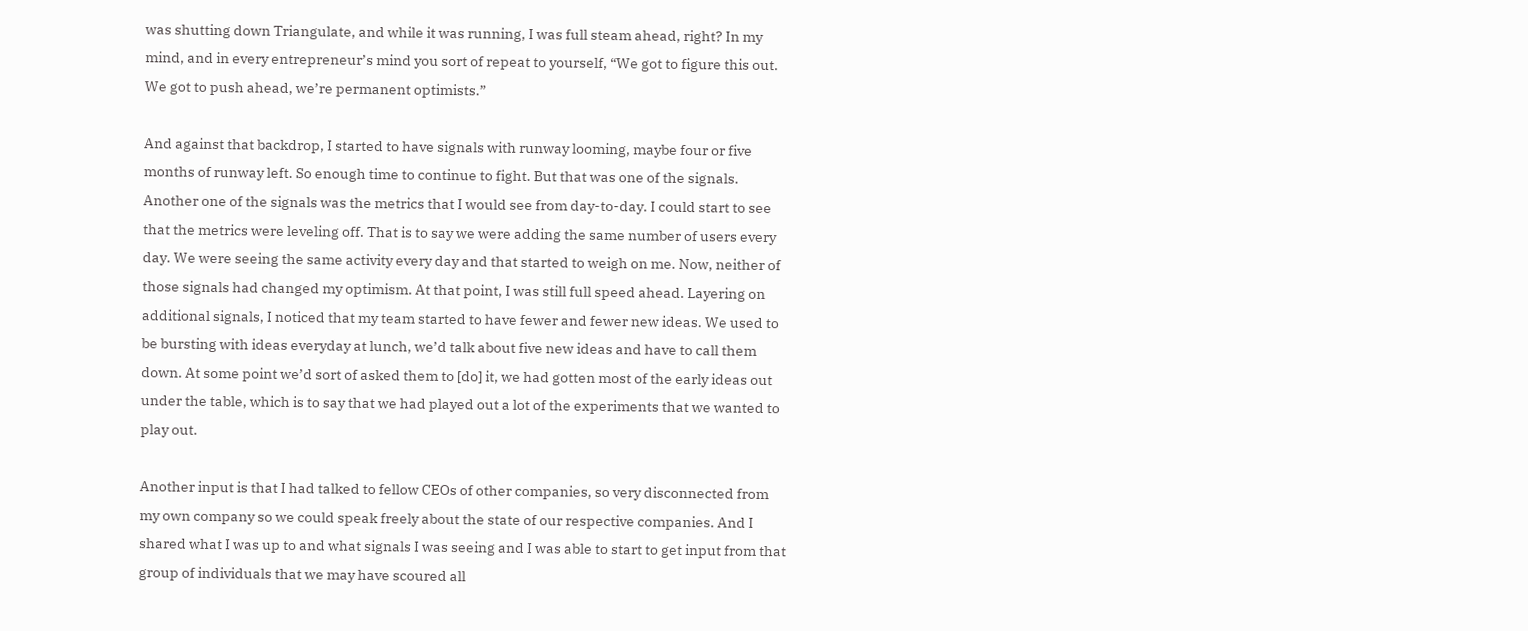was shutting down Triangulate, and while it was running, I was full steam ahead, right? In my mind, and in every entrepreneur’s mind you sort of repeat to yourself, “We got to figure this out. We got to push ahead, we’re permanent optimists.”

And against that backdrop, I started to have signals with runway looming, maybe four or five months of runway left. So enough time to continue to fight. But that was one of the signals. Another one of the signals was the metrics that I would see from day-to-day. I could start to see that the metrics were leveling off. That is to say we were adding the same number of users every day. We were seeing the same activity every day and that started to weigh on me. Now, neither of those signals had changed my optimism. At that point, I was still full speed ahead. Layering on additional signals, I noticed that my team started to have fewer and fewer new ideas. We used to be bursting with ideas everyday at lunch, we’d talk about five new ideas and have to call them down. At some point we’d sort of asked them to [do] it, we had gotten most of the early ideas out under the table, which is to say that we had played out a lot of the experiments that we wanted to play out.

Another input is that I had talked to fellow CEOs of other companies, so very disconnected from my own company so we could speak freely about the state of our respective companies. And I shared what I was up to and what signals I was seeing and I was able to start to get input from that group of individuals that we may have scoured all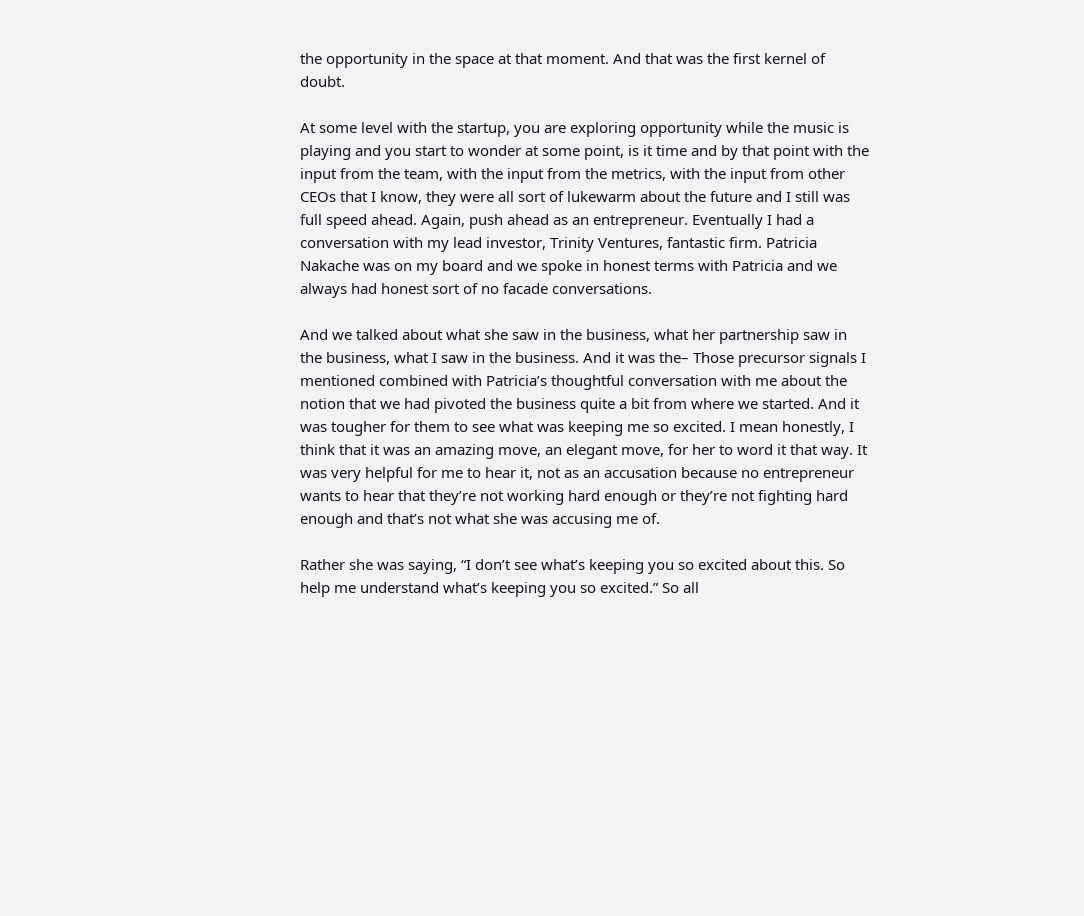the opportunity in the space at that moment. And that was the first kernel of doubt.

At some level with the startup, you are exploring opportunity while the music is playing and you start to wonder at some point, is it time and by that point with the input from the team, with the input from the metrics, with the input from other CEOs that I know, they were all sort of lukewarm about the future and I still was full speed ahead. Again, push ahead as an entrepreneur. Eventually I had a conversation with my lead investor, Trinity Ventures, fantastic firm. Patricia Nakache was on my board and we spoke in honest terms with Patricia and we always had honest sort of no facade conversations.

And we talked about what she saw in the business, what her partnership saw in the business, what I saw in the business. And it was the– Those precursor signals I mentioned combined with Patricia’s thoughtful conversation with me about the notion that we had pivoted the business quite a bit from where we started. And it was tougher for them to see what was keeping me so excited. I mean honestly, I think that it was an amazing move, an elegant move, for her to word it that way. It was very helpful for me to hear it, not as an accusation because no entrepreneur wants to hear that they’re not working hard enough or they’re not fighting hard enough and that’s not what she was accusing me of.

Rather she was saying, “I don’t see what’s keeping you so excited about this. So help me understand what’s keeping you so excited.” So all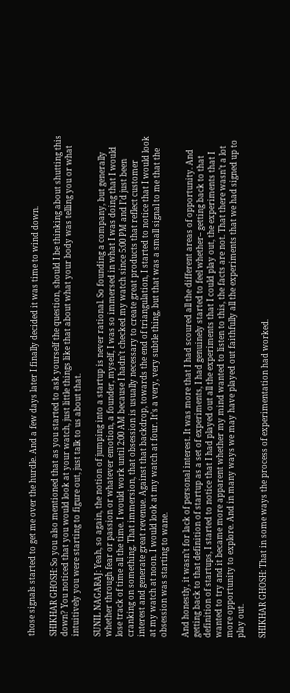those signals started to get me over the hurdle. And a few days later I finally decided it was time to wind down.

SHIKHAR GHOSH: So you also mentioned that as you started to ask yourself the question, should I be thinking about shutting this down? You noticed that you would look at your watch, just little things like that about what your body was telling you or what intuitively you were starting to figure out, just talk to us about that.

SUNIL NAGARAJ: Yeah, so again, the notion of jumping into a startup is never rational. So founding a company, but generally whether through fear or passion or whatever emotion, a founder, myself, I was so immersed in what I was doing that I would lose track of time all the time. I would work until 2:00 AM because I hadn’t checked my watch since 5:00 PM and I’d just been cranking on something. That immersion, that obsession is usually necessary to create great products that reflect customer interest and generate great revenue. Against that backdrop, towards the end of triangulation, I started to notice that I would look at my watch at noon. I would look at my watch at four. It’s a very, very subtle thing, but that was a small signal to me that the obsession was starting to wane.

And honestly, it wasn’t for lack of personal interest. It was more that I had scoured all the different areas of opportunity. And getting back to that definition of startup as a set of experiments, I had genuinely started to feel whether– getting back to that definition of startups, I started to notice that I had played out all the experiments that I could play out, the experiments that I wanted to try and it became more apparent whether my mind wanted to listen to this, the facts are not. That there wasn’t a lot more opportunity to explore. And in many ways we may have played out faithfully all the experiments that we had signed up to play out.

SHIKHAR GHOSH: That in some ways the process of experimentation had worked.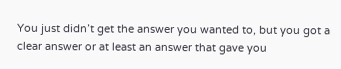You just didn’t get the answer you wanted to, but you got a clear answer or at least an answer that gave you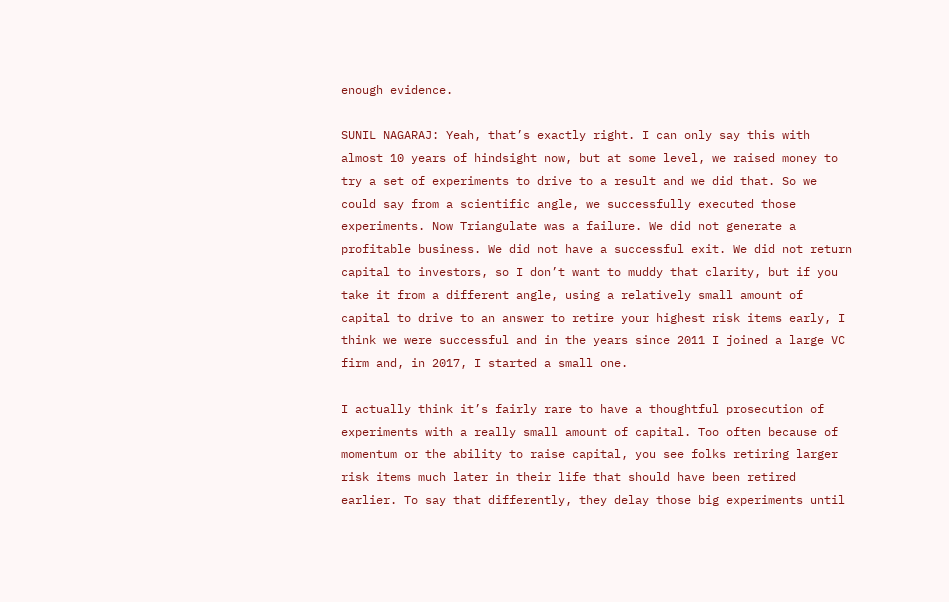enough evidence.

SUNIL NAGARAJ: Yeah, that’s exactly right. I can only say this with almost 10 years of hindsight now, but at some level, we raised money to try a set of experiments to drive to a result and we did that. So we could say from a scientific angle, we successfully executed those experiments. Now Triangulate was a failure. We did not generate a profitable business. We did not have a successful exit. We did not return capital to investors, so I don’t want to muddy that clarity, but if you take it from a different angle, using a relatively small amount of capital to drive to an answer to retire your highest risk items early, I think we were successful and in the years since 2011 I joined a large VC firm and, in 2017, I started a small one.

I actually think it’s fairly rare to have a thoughtful prosecution of experiments with a really small amount of capital. Too often because of momentum or the ability to raise capital, you see folks retiring larger risk items much later in their life that should have been retired earlier. To say that differently, they delay those big experiments until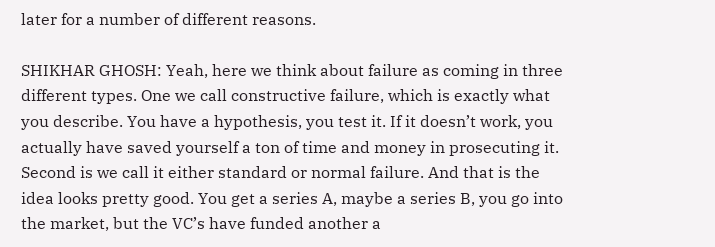later for a number of different reasons.

SHIKHAR GHOSH: Yeah, here we think about failure as coming in three different types. One we call constructive failure, which is exactly what you describe. You have a hypothesis, you test it. If it doesn’t work, you actually have saved yourself a ton of time and money in prosecuting it. Second is we call it either standard or normal failure. And that is the idea looks pretty good. You get a series A, maybe a series B, you go into the market, but the VC’s have funded another a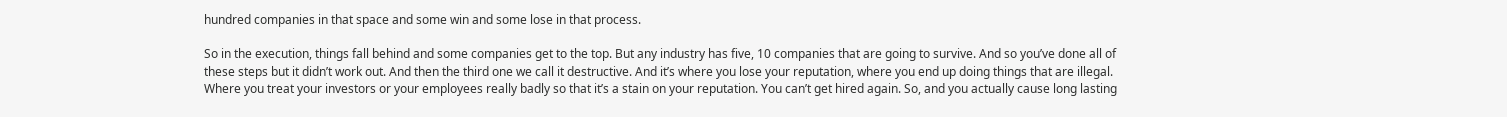hundred companies in that space and some win and some lose in that process.

So in the execution, things fall behind and some companies get to the top. But any industry has five, 10 companies that are going to survive. And so you’ve done all of these steps but it didn’t work out. And then the third one we call it destructive. And it’s where you lose your reputation, where you end up doing things that are illegal. Where you treat your investors or your employees really badly so that it’s a stain on your reputation. You can’t get hired again. So, and you actually cause long lasting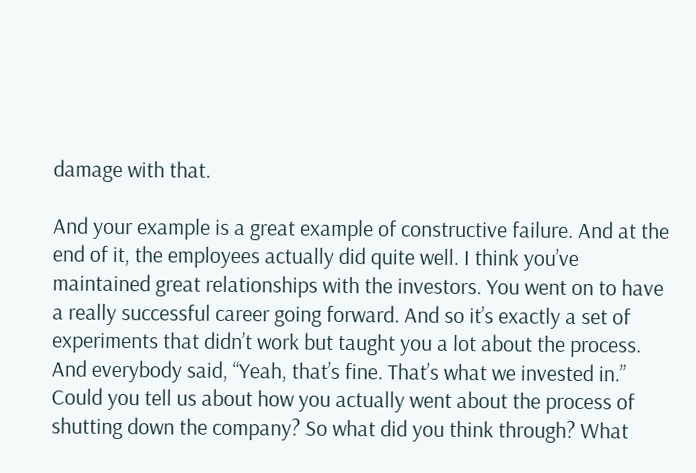damage with that.

And your example is a great example of constructive failure. And at the end of it, the employees actually did quite well. I think you’ve maintained great relationships with the investors. You went on to have a really successful career going forward. And so it’s exactly a set of experiments that didn’t work but taught you a lot about the process. And everybody said, “Yeah, that’s fine. That’s what we invested in.” Could you tell us about how you actually went about the process of shutting down the company? So what did you think through? What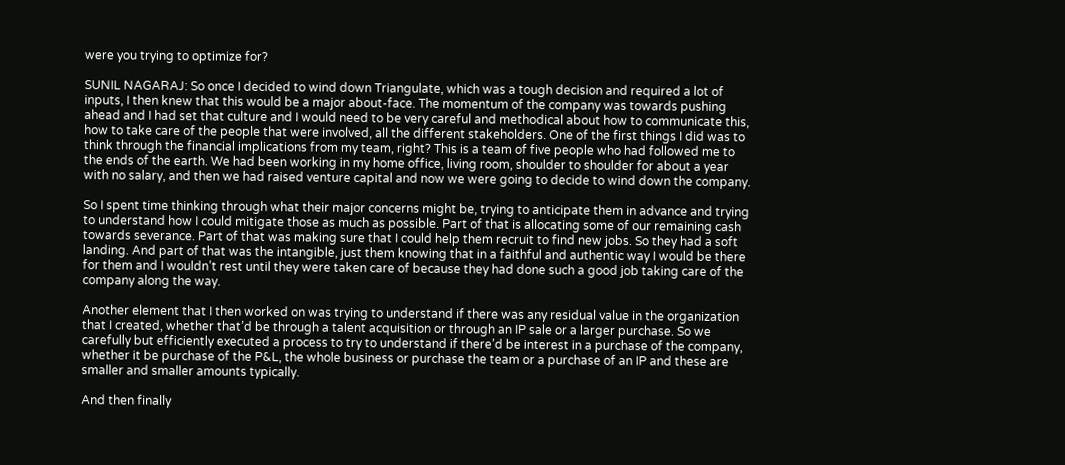were you trying to optimize for?

SUNIL NAGARAJ: So once I decided to wind down Triangulate, which was a tough decision and required a lot of inputs, I then knew that this would be a major about-face. The momentum of the company was towards pushing ahead and I had set that culture and I would need to be very careful and methodical about how to communicate this, how to take care of the people that were involved, all the different stakeholders. One of the first things I did was to think through the financial implications from my team, right? This is a team of five people who had followed me to the ends of the earth. We had been working in my home office, living room, shoulder to shoulder for about a year with no salary, and then we had raised venture capital and now we were going to decide to wind down the company.

So I spent time thinking through what their major concerns might be, trying to anticipate them in advance and trying to understand how I could mitigate those as much as possible. Part of that is allocating some of our remaining cash towards severance. Part of that was making sure that I could help them recruit to find new jobs. So they had a soft landing. And part of that was the intangible, just them knowing that in a faithful and authentic way I would be there for them and I wouldn’t rest until they were taken care of because they had done such a good job taking care of the company along the way.

Another element that I then worked on was trying to understand if there was any residual value in the organization that I created, whether that’d be through a talent acquisition or through an IP sale or a larger purchase. So we carefully but efficiently executed a process to try to understand if there’d be interest in a purchase of the company, whether it be purchase of the P&L, the whole business or purchase the team or a purchase of an IP and these are smaller and smaller amounts typically.

And then finally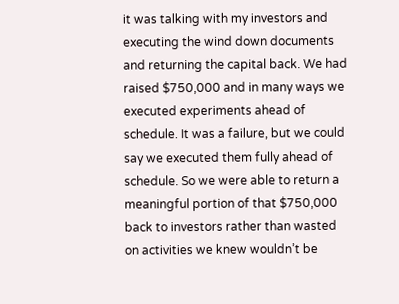it was talking with my investors and executing the wind down documents and returning the capital back. We had raised $750,000 and in many ways we executed experiments ahead of schedule. It was a failure, but we could say we executed them fully ahead of schedule. So we were able to return a meaningful portion of that $750,000 back to investors rather than wasted on activities we knew wouldn’t be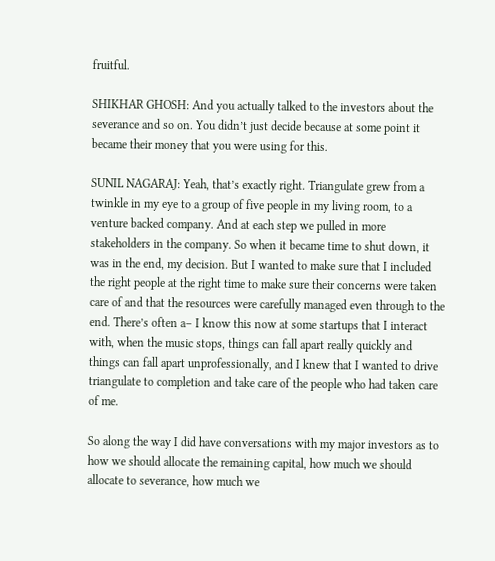fruitful.

SHIKHAR GHOSH: And you actually talked to the investors about the severance and so on. You didn’t just decide because at some point it became their money that you were using for this.

SUNIL NAGARAJ: Yeah, that’s exactly right. Triangulate grew from a twinkle in my eye to a group of five people in my living room, to a venture backed company. And at each step we pulled in more stakeholders in the company. So when it became time to shut down, it was in the end, my decision. But I wanted to make sure that I included the right people at the right time to make sure their concerns were taken care of and that the resources were carefully managed even through to the end. There’s often a– I know this now at some startups that I interact with, when the music stops, things can fall apart really quickly and things can fall apart unprofessionally, and I knew that I wanted to drive triangulate to completion and take care of the people who had taken care of me.

So along the way I did have conversations with my major investors as to how we should allocate the remaining capital, how much we should allocate to severance, how much we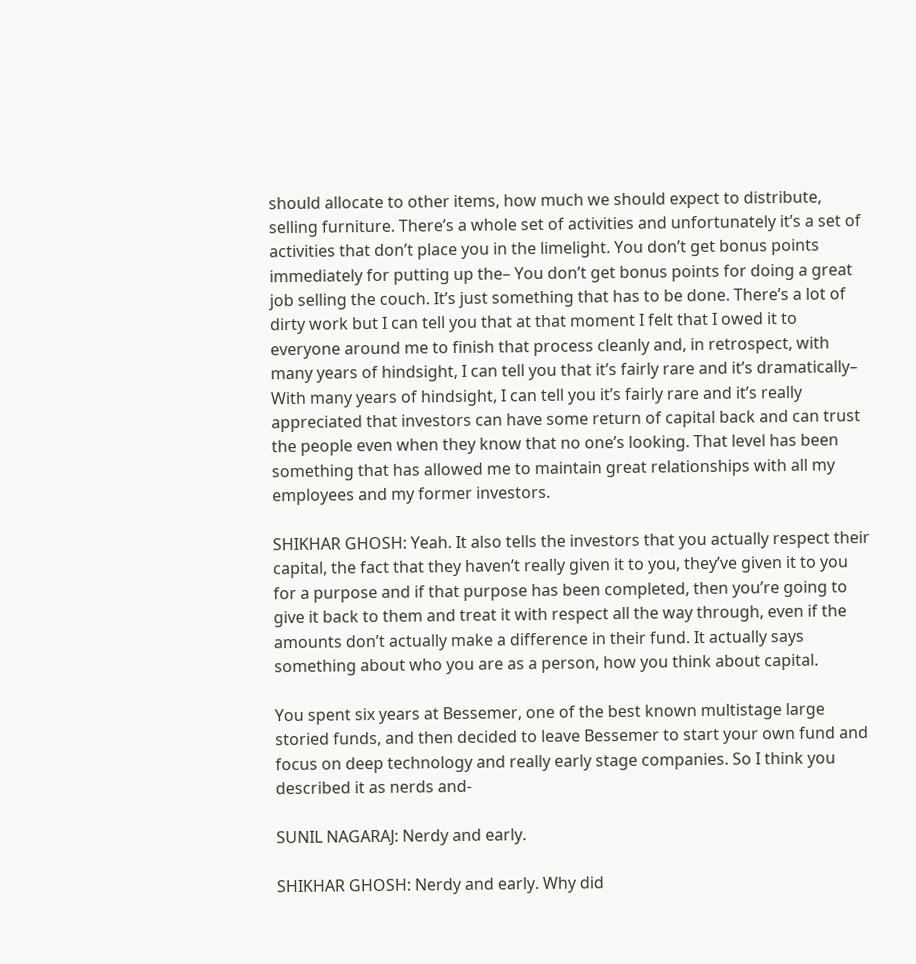should allocate to other items, how much we should expect to distribute, selling furniture. There’s a whole set of activities and unfortunately it’s a set of activities that don’t place you in the limelight. You don’t get bonus points immediately for putting up the– You don’t get bonus points for doing a great job selling the couch. It’s just something that has to be done. There’s a lot of dirty work but I can tell you that at that moment I felt that I owed it to everyone around me to finish that process cleanly and, in retrospect, with many years of hindsight, I can tell you that it’s fairly rare and it’s dramatically– With many years of hindsight, I can tell you it’s fairly rare and it’s really appreciated that investors can have some return of capital back and can trust the people even when they know that no one’s looking. That level has been something that has allowed me to maintain great relationships with all my employees and my former investors.

SHIKHAR GHOSH: Yeah. It also tells the investors that you actually respect their capital, the fact that they haven’t really given it to you, they’ve given it to you for a purpose and if that purpose has been completed, then you’re going to give it back to them and treat it with respect all the way through, even if the amounts don’t actually make a difference in their fund. It actually says something about who you are as a person, how you think about capital.

You spent six years at Bessemer, one of the best known multistage large storied funds, and then decided to leave Bessemer to start your own fund and focus on deep technology and really early stage companies. So I think you described it as nerds and-

SUNIL NAGARAJ: Nerdy and early.

SHIKHAR GHOSH: Nerdy and early. Why did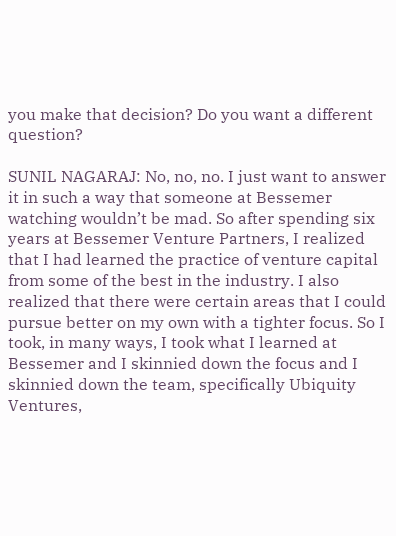you make that decision? Do you want a different question?

SUNIL NAGARAJ: No, no, no. I just want to answer it in such a way that someone at Bessemer watching wouldn’t be mad. So after spending six years at Bessemer Venture Partners, I realized that I had learned the practice of venture capital from some of the best in the industry. I also realized that there were certain areas that I could pursue better on my own with a tighter focus. So I took, in many ways, I took what I learned at Bessemer and I skinnied down the focus and I skinnied down the team, specifically Ubiquity Ventures,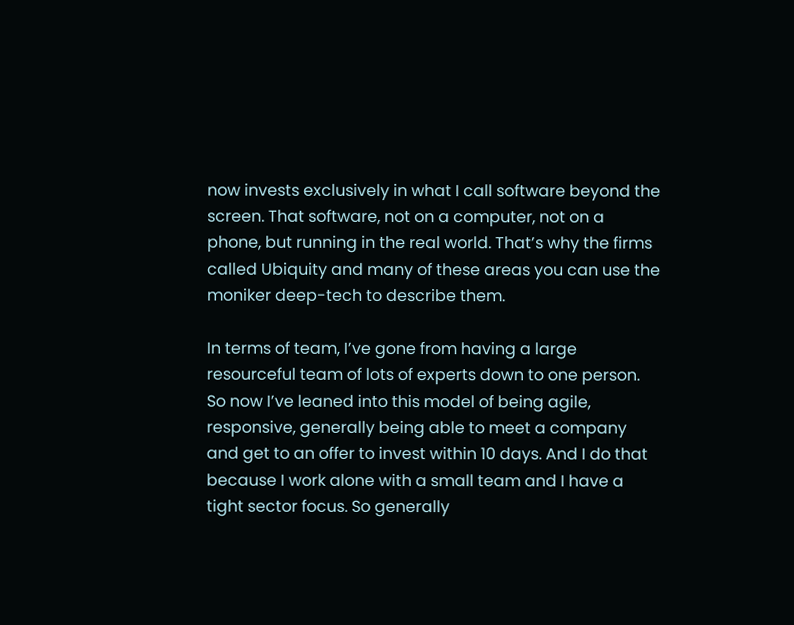now invests exclusively in what I call software beyond the screen. That software, not on a computer, not on a phone, but running in the real world. That’s why the firms called Ubiquity and many of these areas you can use the moniker deep-tech to describe them.

In terms of team, I’ve gone from having a large resourceful team of lots of experts down to one person. So now I’ve leaned into this model of being agile, responsive, generally being able to meet a company and get to an offer to invest within 10 days. And I do that because I work alone with a small team and I have a tight sector focus. So generally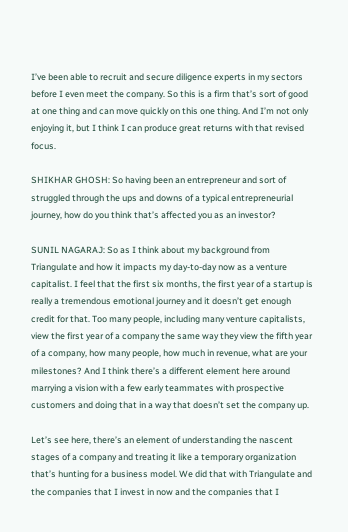I’ve been able to recruit and secure diligence experts in my sectors before I even meet the company. So this is a firm that’s sort of good at one thing and can move quickly on this one thing. And I’m not only enjoying it, but I think I can produce great returns with that revised focus.

SHIKHAR GHOSH: So having been an entrepreneur and sort of struggled through the ups and downs of a typical entrepreneurial journey, how do you think that’s affected you as an investor?

SUNIL NAGARAJ: So as I think about my background from Triangulate and how it impacts my day-to-day now as a venture capitalist. I feel that the first six months, the first year of a startup is really a tremendous emotional journey and it doesn’t get enough credit for that. Too many people, including many venture capitalists, view the first year of a company the same way they view the fifth year of a company, how many people, how much in revenue, what are your milestones? And I think there’s a different element here around marrying a vision with a few early teammates with prospective customers and doing that in a way that doesn’t set the company up.

Let’s see here, there’s an element of understanding the nascent stages of a company and treating it like a temporary organization that’s hunting for a business model. We did that with Triangulate and the companies that I invest in now and the companies that I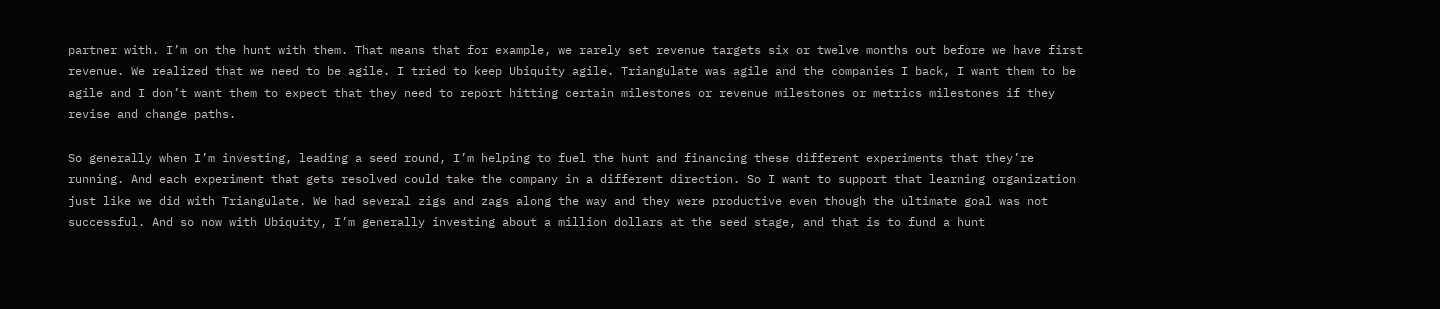partner with. I’m on the hunt with them. That means that for example, we rarely set revenue targets six or twelve months out before we have first revenue. We realized that we need to be agile. I tried to keep Ubiquity agile. Triangulate was agile and the companies I back, I want them to be agile and I don’t want them to expect that they need to report hitting certain milestones or revenue milestones or metrics milestones if they revise and change paths.

So generally when I’m investing, leading a seed round, I’m helping to fuel the hunt and financing these different experiments that they’re running. And each experiment that gets resolved could take the company in a different direction. So I want to support that learning organization just like we did with Triangulate. We had several zigs and zags along the way and they were productive even though the ultimate goal was not successful. And so now with Ubiquity, I’m generally investing about a million dollars at the seed stage, and that is to fund a hunt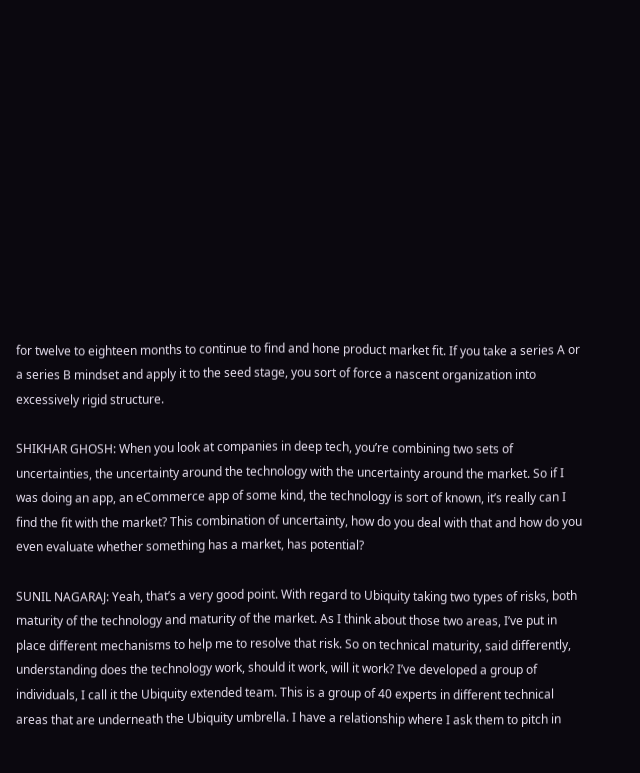for twelve to eighteen months to continue to find and hone product market fit. If you take a series A or a series B mindset and apply it to the seed stage, you sort of force a nascent organization into excessively rigid structure.

SHIKHAR GHOSH: When you look at companies in deep tech, you’re combining two sets of uncertainties, the uncertainty around the technology with the uncertainty around the market. So if I was doing an app, an eCommerce app of some kind, the technology is sort of known, it’s really can I find the fit with the market? This combination of uncertainty, how do you deal with that and how do you even evaluate whether something has a market, has potential?

SUNIL NAGARAJ: Yeah, that’s a very good point. With regard to Ubiquity taking two types of risks, both maturity of the technology and maturity of the market. As I think about those two areas, I’ve put in place different mechanisms to help me to resolve that risk. So on technical maturity, said differently, understanding does the technology work, should it work, will it work? I’ve developed a group of individuals, I call it the Ubiquity extended team. This is a group of 40 experts in different technical areas that are underneath the Ubiquity umbrella. I have a relationship where I ask them to pitch in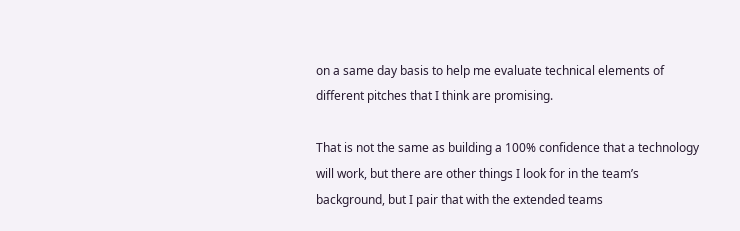on a same day basis to help me evaluate technical elements of different pitches that I think are promising.

That is not the same as building a 100% confidence that a technology will work, but there are other things I look for in the team’s background, but I pair that with the extended teams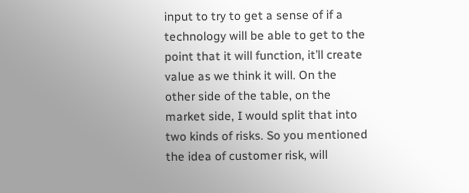input to try to get a sense of if a technology will be able to get to the point that it will function, it’ll create value as we think it will. On the other side of the table, on the market side, I would split that into two kinds of risks. So you mentioned the idea of customer risk, will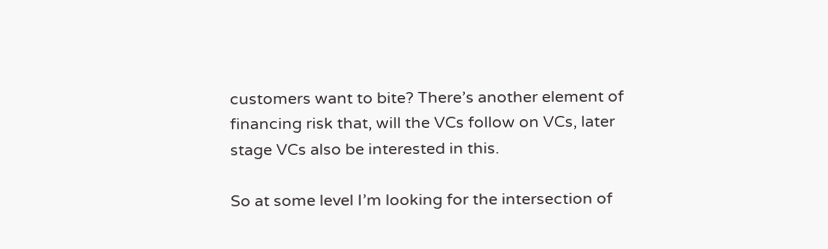customers want to bite? There’s another element of financing risk that, will the VCs follow on VCs, later stage VCs also be interested in this.

So at some level I’m looking for the intersection of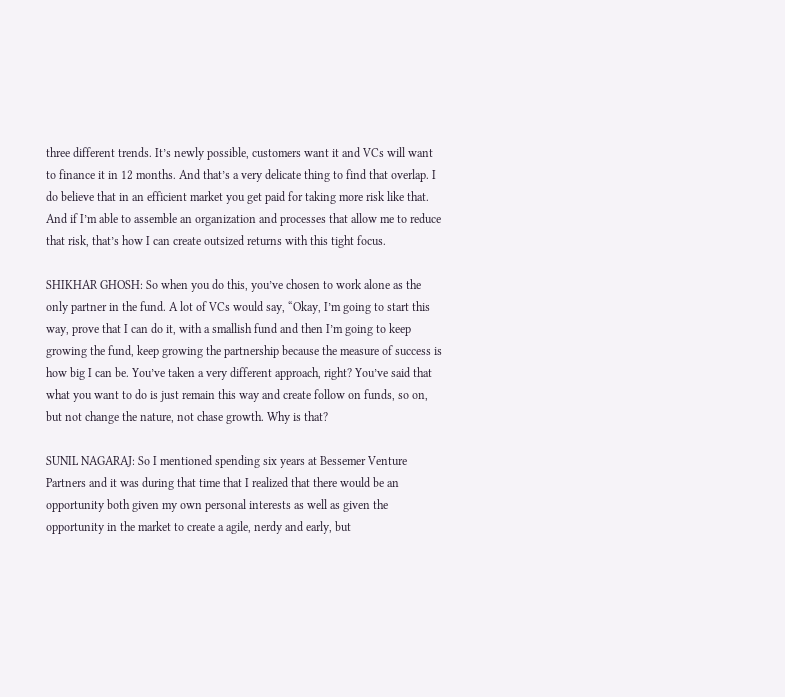three different trends. It’s newly possible, customers want it and VCs will want to finance it in 12 months. And that’s a very delicate thing to find that overlap. I do believe that in an efficient market you get paid for taking more risk like that. And if I’m able to assemble an organization and processes that allow me to reduce that risk, that’s how I can create outsized returns with this tight focus.

SHIKHAR GHOSH: So when you do this, you’ve chosen to work alone as the only partner in the fund. A lot of VCs would say, “Okay, I’m going to start this way, prove that I can do it, with a smallish fund and then I’m going to keep growing the fund, keep growing the partnership because the measure of success is how big I can be. You’ve taken a very different approach, right? You’ve said that what you want to do is just remain this way and create follow on funds, so on, but not change the nature, not chase growth. Why is that?

SUNIL NAGARAJ: So I mentioned spending six years at Bessemer Venture Partners and it was during that time that I realized that there would be an opportunity both given my own personal interests as well as given the opportunity in the market to create a agile, nerdy and early, but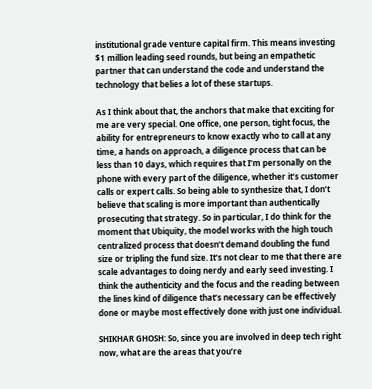institutional grade venture capital firm. This means investing $1 million leading seed rounds, but being an empathetic partner that can understand the code and understand the technology that belies a lot of these startups.

As I think about that, the anchors that make that exciting for me are very special. One office, one person, tight focus, the ability for entrepreneurs to know exactly who to call at any time, a hands on approach, a diligence process that can be less than 10 days, which requires that I’m personally on the phone with every part of the diligence, whether it’s customer calls or expert calls. So being able to synthesize that, I don’t believe that scaling is more important than authentically prosecuting that strategy. So in particular, I do think for the moment that Ubiquity, the model works with the high touch centralized process that doesn’t demand doubling the fund size or tripling the fund size. It’s not clear to me that there are scale advantages to doing nerdy and early seed investing. I think the authenticity and the focus and the reading between the lines kind of diligence that’s necessary can be effectively done or maybe most effectively done with just one individual.

SHIKHAR GHOSH: So, since you are involved in deep tech right now, what are the areas that you’re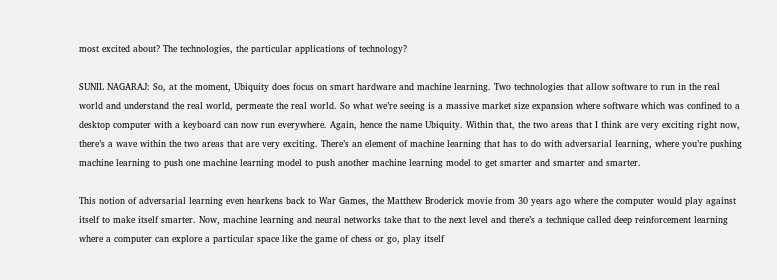most excited about? The technologies, the particular applications of technology?

SUNIL NAGARAJ: So, at the moment, Ubiquity does focus on smart hardware and machine learning. Two technologies that allow software to run in the real world and understand the real world, permeate the real world. So what we’re seeing is a massive market size expansion where software which was confined to a desktop computer with a keyboard can now run everywhere. Again, hence the name Ubiquity. Within that, the two areas that I think are very exciting right now, there’s a wave within the two areas that are very exciting. There’s an element of machine learning that has to do with adversarial learning, where you’re pushing machine learning to push one machine learning model to push another machine learning model to get smarter and smarter and smarter.

This notion of adversarial learning even hearkens back to War Games, the Matthew Broderick movie from 30 years ago where the computer would play against itself to make itself smarter. Now, machine learning and neural networks take that to the next level and there’s a technique called deep reinforcement learning where a computer can explore a particular space like the game of chess or go, play itself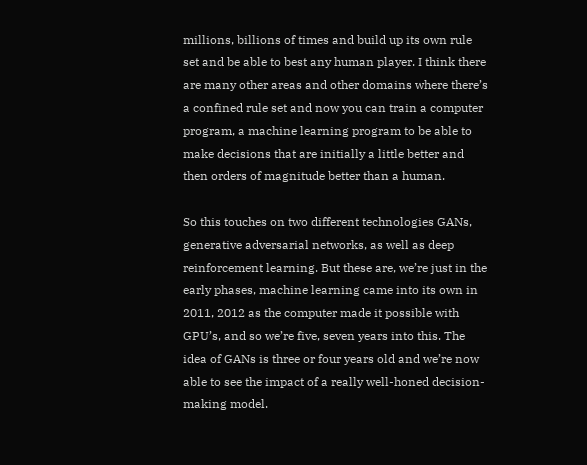millions, billions of times and build up its own rule set and be able to best any human player. I think there are many other areas and other domains where there’s a confined rule set and now you can train a computer program, a machine learning program to be able to make decisions that are initially a little better and then orders of magnitude better than a human.

So this touches on two different technologies GANs, generative adversarial networks, as well as deep reinforcement learning. But these are, we’re just in the early phases, machine learning came into its own in 2011, 2012 as the computer made it possible with GPU’s, and so we’re five, seven years into this. The idea of GANs is three or four years old and we’re now able to see the impact of a really well-honed decision-making model.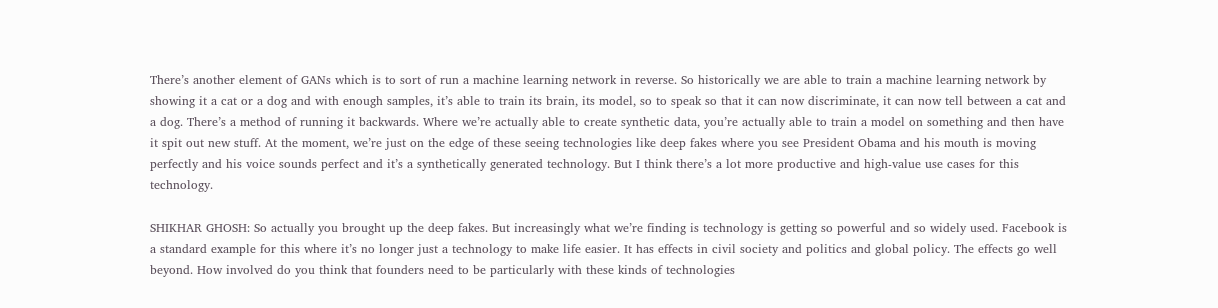There’s another element of GANs which is to sort of run a machine learning network in reverse. So historically we are able to train a machine learning network by showing it a cat or a dog and with enough samples, it’s able to train its brain, its model, so to speak so that it can now discriminate, it can now tell between a cat and a dog. There’s a method of running it backwards. Where we’re actually able to create synthetic data, you’re actually able to train a model on something and then have it spit out new stuff. At the moment, we’re just on the edge of these seeing technologies like deep fakes where you see President Obama and his mouth is moving perfectly and his voice sounds perfect and it’s a synthetically generated technology. But I think there’s a lot more productive and high-value use cases for this technology.

SHIKHAR GHOSH: So actually you brought up the deep fakes. But increasingly what we’re finding is technology is getting so powerful and so widely used. Facebook is a standard example for this where it’s no longer just a technology to make life easier. It has effects in civil society and politics and global policy. The effects go well beyond. How involved do you think that founders need to be particularly with these kinds of technologies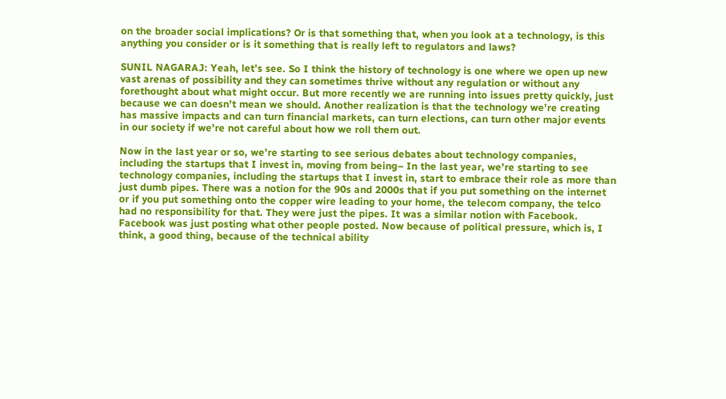on the broader social implications? Or is that something that, when you look at a technology, is this anything you consider or is it something that is really left to regulators and laws?

SUNIL NAGARAJ: Yeah, let’s see. So I think the history of technology is one where we open up new vast arenas of possibility and they can sometimes thrive without any regulation or without any forethought about what might occur. But more recently we are running into issues pretty quickly, just because we can doesn’t mean we should. Another realization is that the technology we’re creating has massive impacts and can turn financial markets, can turn elections, can turn other major events in our society if we’re not careful about how we roll them out.

Now in the last year or so, we’re starting to see serious debates about technology companies, including the startups that I invest in, moving from being– In the last year, we’re starting to see technology companies, including the startups that I invest in, start to embrace their role as more than just dumb pipes. There was a notion for the 90s and 2000s that if you put something on the internet or if you put something onto the copper wire leading to your home, the telecom company, the telco had no responsibility for that. They were just the pipes. It was a similar notion with Facebook. Facebook was just posting what other people posted. Now because of political pressure, which is, I think, a good thing, because of the technical ability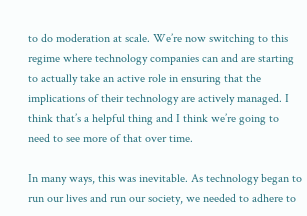to do moderation at scale. We’re now switching to this regime where technology companies can and are starting to actually take an active role in ensuring that the implications of their technology are actively managed. I think that’s a helpful thing and I think we’re going to need to see more of that over time.

In many ways, this was inevitable. As technology began to run our lives and run our society, we needed to adhere to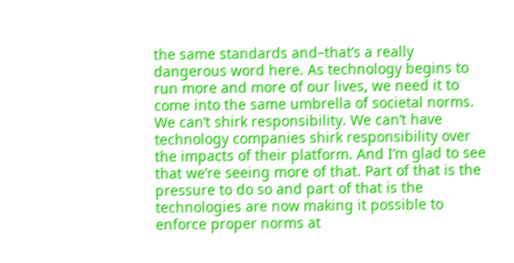the same standards and–that’s a really dangerous word here. As technology begins to run more and more of our lives, we need it to come into the same umbrella of societal norms. We can’t shirk responsibility. We can’t have technology companies shirk responsibility over the impacts of their platform. And I’m glad to see that we’re seeing more of that. Part of that is the pressure to do so and part of that is the technologies are now making it possible to enforce proper norms at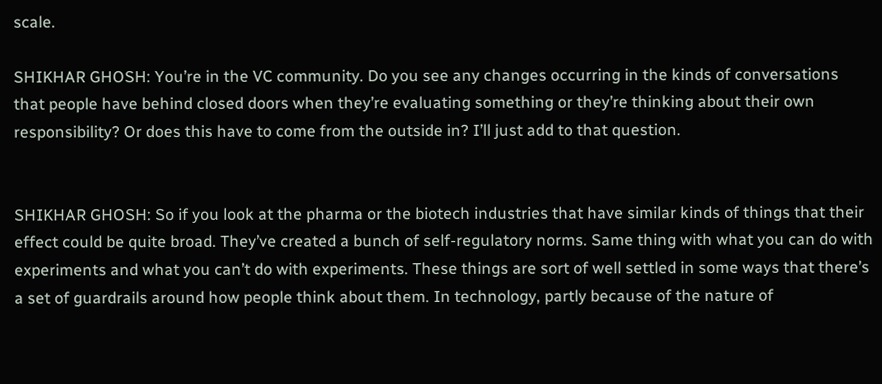scale.

SHIKHAR GHOSH: You’re in the VC community. Do you see any changes occurring in the kinds of conversations that people have behind closed doors when they’re evaluating something or they’re thinking about their own responsibility? Or does this have to come from the outside in? I’ll just add to that question.


SHIKHAR GHOSH: So if you look at the pharma or the biotech industries that have similar kinds of things that their effect could be quite broad. They’ve created a bunch of self-regulatory norms. Same thing with what you can do with experiments and what you can’t do with experiments. These things are sort of well settled in some ways that there’s a set of guardrails around how people think about them. In technology, partly because of the nature of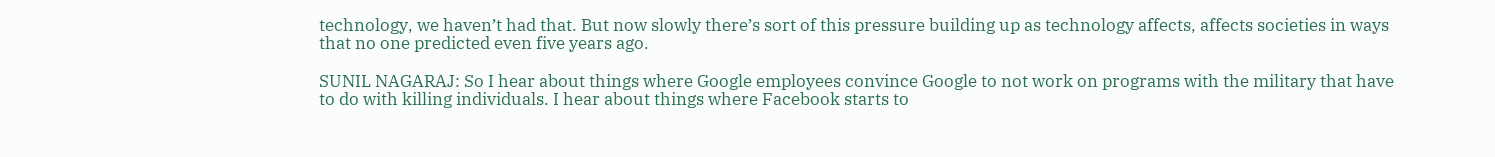technology, we haven’t had that. But now slowly there’s sort of this pressure building up as technology affects, affects societies in ways that no one predicted even five years ago.

SUNIL NAGARAJ: So I hear about things where Google employees convince Google to not work on programs with the military that have to do with killing individuals. I hear about things where Facebook starts to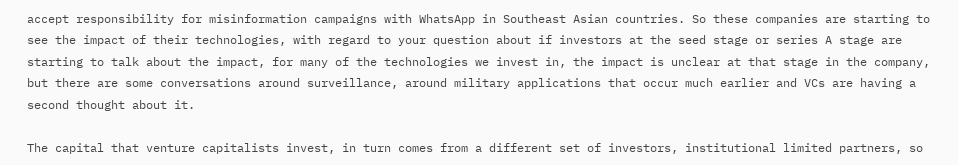accept responsibility for misinformation campaigns with WhatsApp in Southeast Asian countries. So these companies are starting to see the impact of their technologies, with regard to your question about if investors at the seed stage or series A stage are starting to talk about the impact, for many of the technologies we invest in, the impact is unclear at that stage in the company, but there are some conversations around surveillance, around military applications that occur much earlier and VCs are having a second thought about it.

The capital that venture capitalists invest, in turn comes from a different set of investors, institutional limited partners, so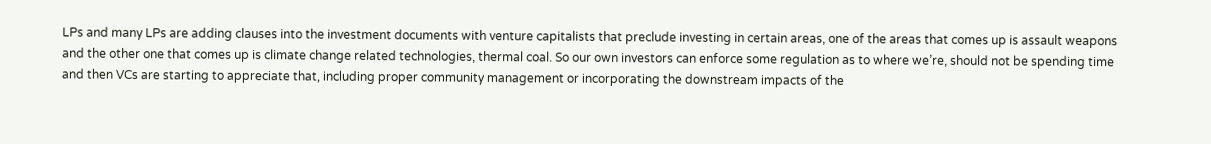LPs and many LPs are adding clauses into the investment documents with venture capitalists that preclude investing in certain areas, one of the areas that comes up is assault weapons and the other one that comes up is climate change related technologies, thermal coal. So our own investors can enforce some regulation as to where we’re, should not be spending time and then VCs are starting to appreciate that, including proper community management or incorporating the downstream impacts of the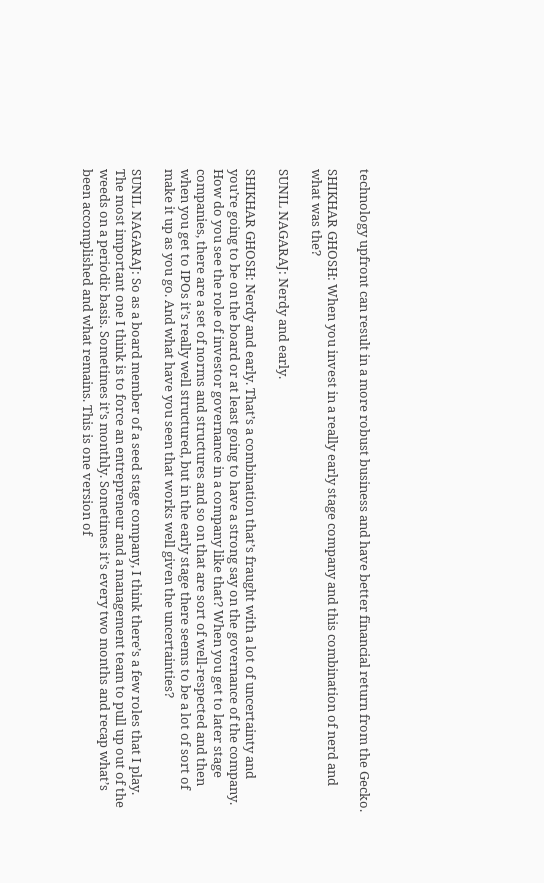technology upfront can result in a more robust business and have better financial return from the Gecko.

SHIKHAR GHOSH: When you invest in a really early stage company and this combination of nerd and what was the?

SUNIL NAGARAJ: Nerdy and early.

SHIKHAR GHOSH: Nerdy and early. That’s a combination that’s fraught with a lot of uncertainty and you’re going to be on the board or at least going to have a strong say on the governance of the company. How do you see the role of investor governance in a company like that? When you get to later stage companies, there are a set of norms and structures and so on that are sort of well-respected and then when you get to IPOs it’s really well structured, but in the early stage there seems to be a lot of sort of make it up as you go. And what have you seen that works well given the uncertainties?

SUNIL NAGARAJ: So as a board member of a seed stage company, I think there’s a few roles that I play. The most important one I think is to force an entrepreneur and a management team to pull up out of the weeds on a periodic basis. Sometimes it’s monthly. Sometimes it’s every two months and recap what’s been accomplished and what remains. This is one version of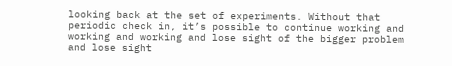looking back at the set of experiments. Without that periodic check in, it’s possible to continue working and working and working and lose sight of the bigger problem and lose sight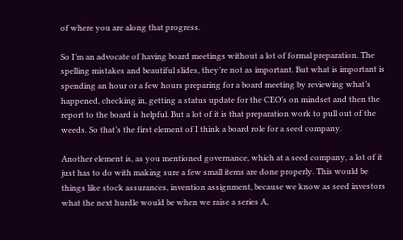of where you are along that progress.

So I’m an advocate of having board meetings without a lot of formal preparation. The spelling mistakes and beautiful slides, they’re not as important. But what is important is spending an hour or a few hours preparing for a board meeting by reviewing what’s happened, checking in, getting a status update for the CEO’s on mindset and then the report to the board is helpful. But a lot of it is that preparation work to pull out of the weeds. So that’s the first element of I think a board role for a seed company.

Another element is, as you mentioned governance, which at a seed company, a lot of it just has to do with making sure a few small items are done properly. This would be things like stock assurances, invention assignment, because we know as seed investors what the next hurdle would be when we raise a series A,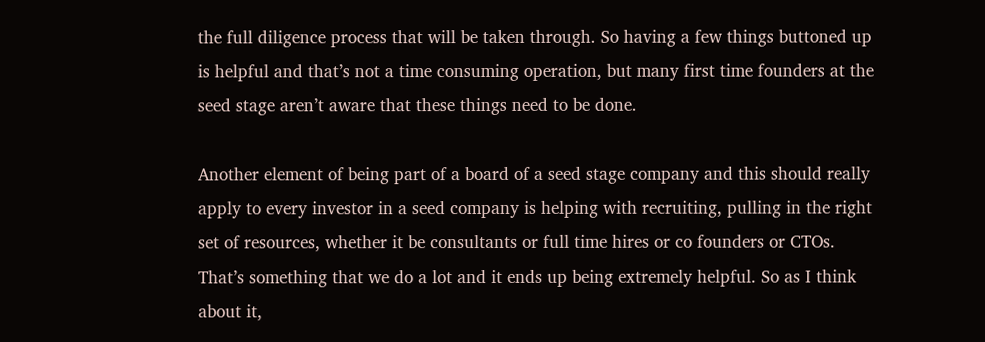the full diligence process that will be taken through. So having a few things buttoned up is helpful and that’s not a time consuming operation, but many first time founders at the seed stage aren’t aware that these things need to be done.

Another element of being part of a board of a seed stage company and this should really apply to every investor in a seed company is helping with recruiting, pulling in the right set of resources, whether it be consultants or full time hires or co founders or CTOs. That’s something that we do a lot and it ends up being extremely helpful. So as I think about it,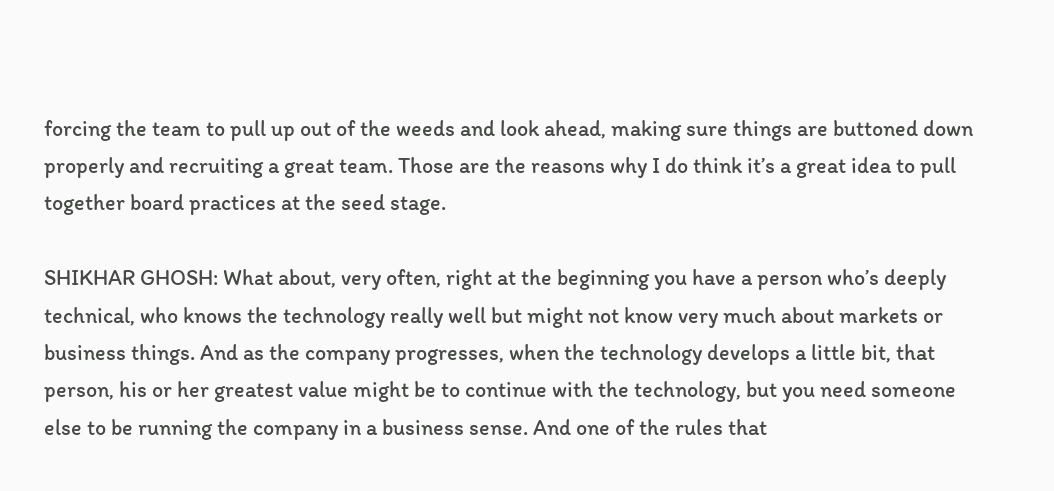forcing the team to pull up out of the weeds and look ahead, making sure things are buttoned down properly and recruiting a great team. Those are the reasons why I do think it’s a great idea to pull together board practices at the seed stage.

SHIKHAR GHOSH: What about, very often, right at the beginning you have a person who’s deeply technical, who knows the technology really well but might not know very much about markets or business things. And as the company progresses, when the technology develops a little bit, that person, his or her greatest value might be to continue with the technology, but you need someone else to be running the company in a business sense. And one of the rules that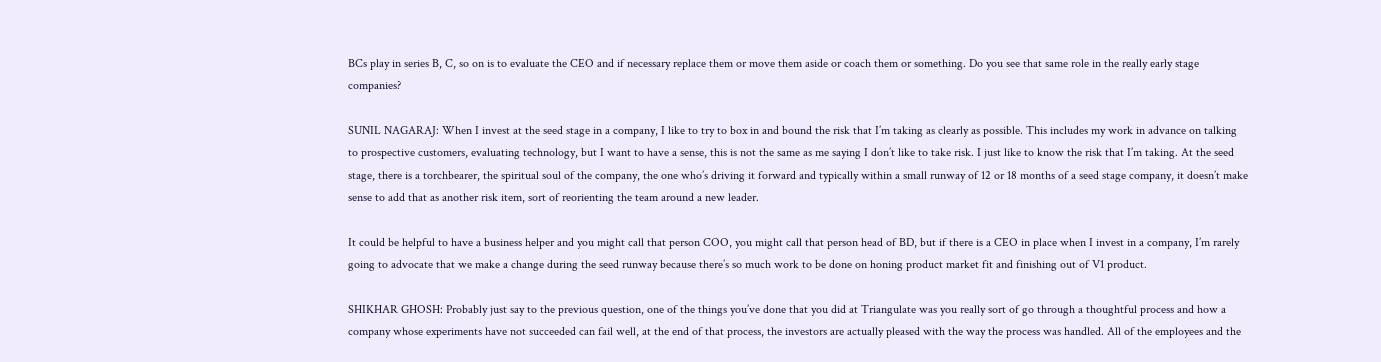BCs play in series B, C, so on is to evaluate the CEO and if necessary replace them or move them aside or coach them or something. Do you see that same role in the really early stage companies?

SUNIL NAGARAJ: When I invest at the seed stage in a company, I like to try to box in and bound the risk that I’m taking as clearly as possible. This includes my work in advance on talking to prospective customers, evaluating technology, but I want to have a sense, this is not the same as me saying I don’t like to take risk. I just like to know the risk that I’m taking. At the seed stage, there is a torchbearer, the spiritual soul of the company, the one who’s driving it forward and typically within a small runway of 12 or 18 months of a seed stage company, it doesn’t make sense to add that as another risk item, sort of reorienting the team around a new leader.

It could be helpful to have a business helper and you might call that person COO, you might call that person head of BD, but if there is a CEO in place when I invest in a company, I’m rarely going to advocate that we make a change during the seed runway because there’s so much work to be done on honing product market fit and finishing out of V1 product.

SHIKHAR GHOSH: Probably just say to the previous question, one of the things you’ve done that you did at Triangulate was you really sort of go through a thoughtful process and how a company whose experiments have not succeeded can fail well, at the end of that process, the investors are actually pleased with the way the process was handled. All of the employees and the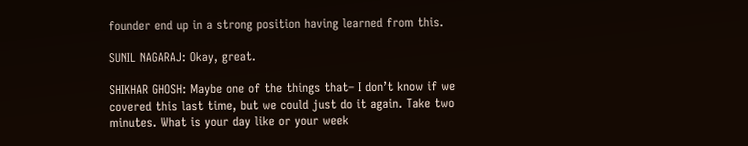founder end up in a strong position having learned from this.

SUNIL NAGARAJ: Okay, great.

SHIKHAR GHOSH: Maybe one of the things that– I don’t know if we covered this last time, but we could just do it again. Take two minutes. What is your day like or your week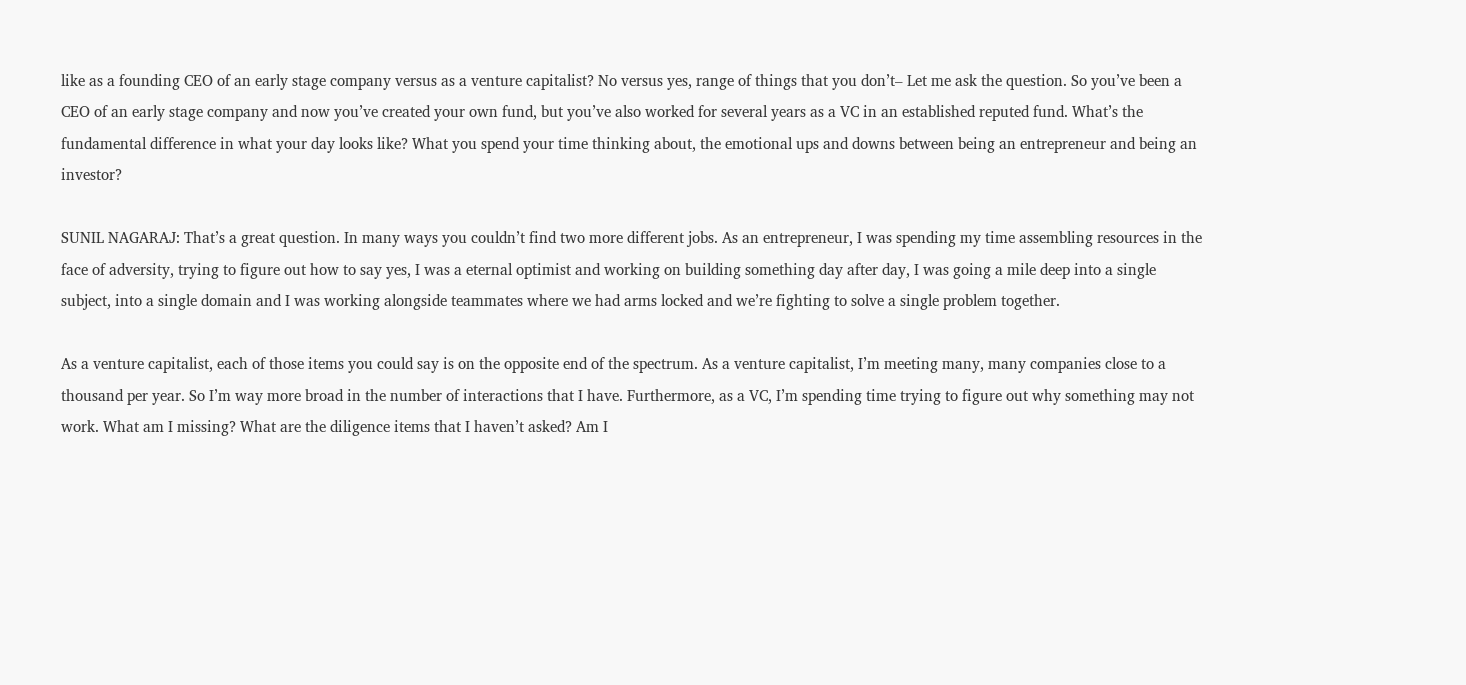like as a founding CEO of an early stage company versus as a venture capitalist? No versus yes, range of things that you don’t– Let me ask the question. So you’ve been a CEO of an early stage company and now you’ve created your own fund, but you’ve also worked for several years as a VC in an established reputed fund. What’s the fundamental difference in what your day looks like? What you spend your time thinking about, the emotional ups and downs between being an entrepreneur and being an investor?

SUNIL NAGARAJ: That’s a great question. In many ways you couldn’t find two more different jobs. As an entrepreneur, I was spending my time assembling resources in the face of adversity, trying to figure out how to say yes, I was a eternal optimist and working on building something day after day, I was going a mile deep into a single subject, into a single domain and I was working alongside teammates where we had arms locked and we’re fighting to solve a single problem together.

As a venture capitalist, each of those items you could say is on the opposite end of the spectrum. As a venture capitalist, I’m meeting many, many companies close to a thousand per year. So I’m way more broad in the number of interactions that I have. Furthermore, as a VC, I’m spending time trying to figure out why something may not work. What am I missing? What are the diligence items that I haven’t asked? Am I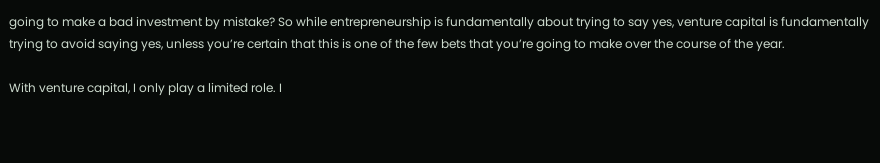going to make a bad investment by mistake? So while entrepreneurship is fundamentally about trying to say yes, venture capital is fundamentally trying to avoid saying yes, unless you’re certain that this is one of the few bets that you’re going to make over the course of the year.

With venture capital, I only play a limited role. I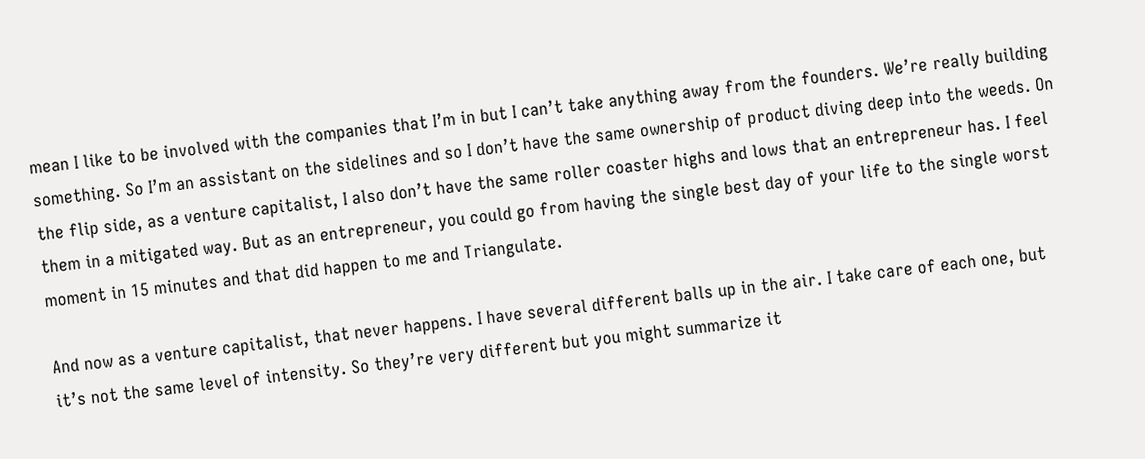mean I like to be involved with the companies that I’m in but I can’t take anything away from the founders. We’re really building something. So I’m an assistant on the sidelines and so I don’t have the same ownership of product diving deep into the weeds. On the flip side, as a venture capitalist, I also don’t have the same roller coaster highs and lows that an entrepreneur has. I feel them in a mitigated way. But as an entrepreneur, you could go from having the single best day of your life to the single worst moment in 15 minutes and that did happen to me and Triangulate.

And now as a venture capitalist, that never happens. I have several different balls up in the air. I take care of each one, but it’s not the same level of intensity. So they’re very different but you might summarize it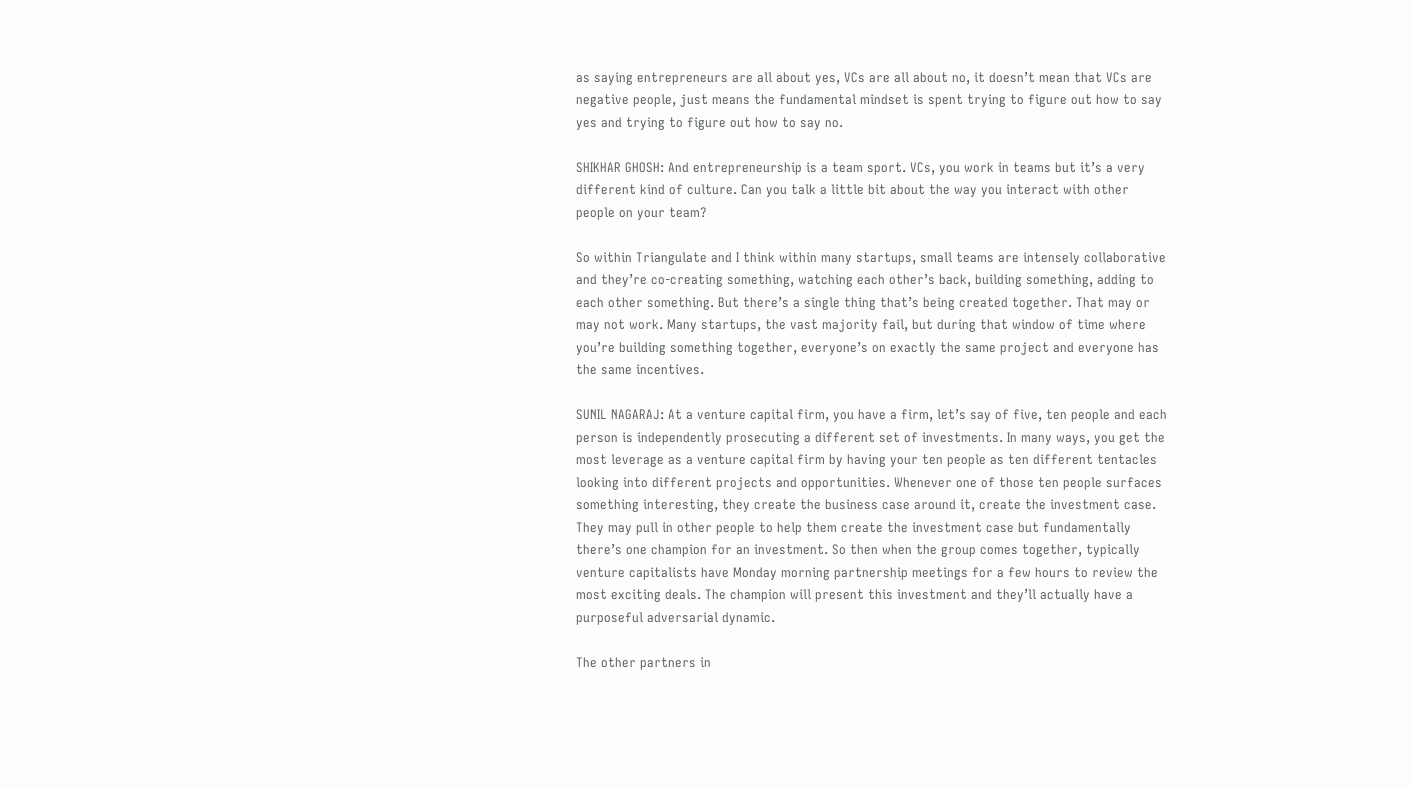as saying entrepreneurs are all about yes, VCs are all about no, it doesn’t mean that VCs are negative people, just means the fundamental mindset is spent trying to figure out how to say yes and trying to figure out how to say no.

SHIKHAR GHOSH: And entrepreneurship is a team sport. VCs, you work in teams but it’s a very different kind of culture. Can you talk a little bit about the way you interact with other people on your team?

So within Triangulate and I think within many startups, small teams are intensely collaborative and they’re co-creating something, watching each other’s back, building something, adding to each other something. But there’s a single thing that’s being created together. That may or may not work. Many startups, the vast majority fail, but during that window of time where you’re building something together, everyone’s on exactly the same project and everyone has the same incentives.

SUNIL NAGARAJ: At a venture capital firm, you have a firm, let’s say of five, ten people and each person is independently prosecuting a different set of investments. In many ways, you get the most leverage as a venture capital firm by having your ten people as ten different tentacles looking into different projects and opportunities. Whenever one of those ten people surfaces something interesting, they create the business case around it, create the investment case. They may pull in other people to help them create the investment case but fundamentally there’s one champion for an investment. So then when the group comes together, typically venture capitalists have Monday morning partnership meetings for a few hours to review the most exciting deals. The champion will present this investment and they’ll actually have a purposeful adversarial dynamic.

The other partners in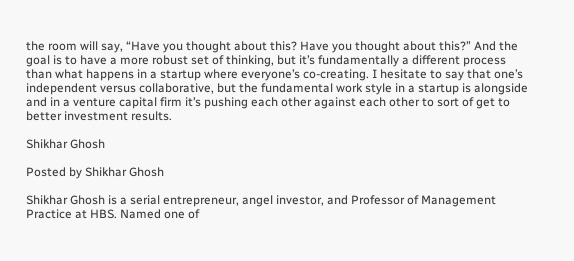the room will say, “Have you thought about this? Have you thought about this?” And the goal is to have a more robust set of thinking, but it’s fundamentally a different process than what happens in a startup where everyone’s co-creating. I hesitate to say that one’s independent versus collaborative, but the fundamental work style in a startup is alongside and in a venture capital firm it’s pushing each other against each other to sort of get to better investment results.

Shikhar Ghosh

Posted by Shikhar Ghosh

Shikhar Ghosh is a serial entrepreneur, angel investor, and Professor of Management Practice at HBS. Named one of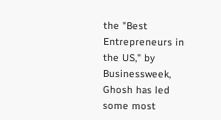the "Best Entrepreneurs in the US," by Businessweek, Ghosh has led some most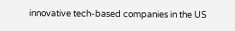innovative tech-based companies in the US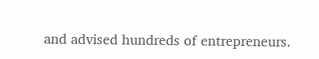and advised hundreds of entrepreneurs.